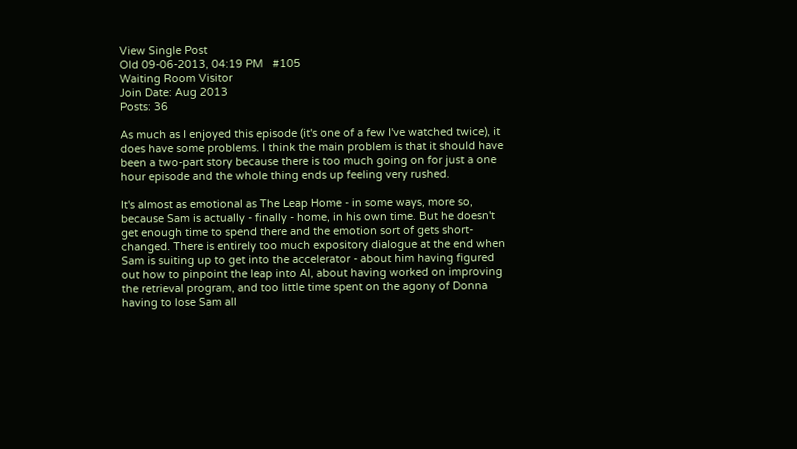View Single Post
Old 09-06-2013, 04:19 PM   #105
Waiting Room Visitor
Join Date: Aug 2013
Posts: 36

As much as I enjoyed this episode (it's one of a few I've watched twice), it does have some problems. I think the main problem is that it should have been a two-part story because there is too much going on for just a one hour episode and the whole thing ends up feeling very rushed.

It's almost as emotional as The Leap Home - in some ways, more so, because Sam is actually - finally - home, in his own time. But he doesn't get enough time to spend there and the emotion sort of gets short-changed. There is entirely too much expository dialogue at the end when Sam is suiting up to get into the accelerator - about him having figured out how to pinpoint the leap into Al, about having worked on improving the retrieval program, and too little time spent on the agony of Donna having to lose Sam all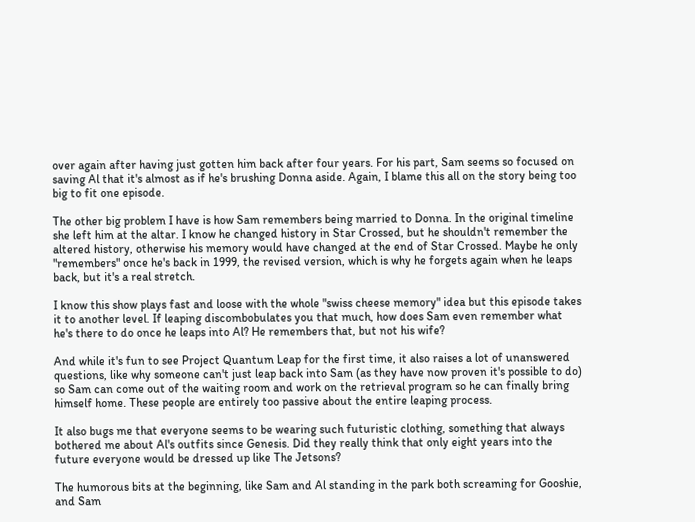over again after having just gotten him back after four years. For his part, Sam seems so focused on saving Al that it's almost as if he's brushing Donna aside. Again, I blame this all on the story being too big to fit one episode.

The other big problem I have is how Sam remembers being married to Donna. In the original timeline she left him at the altar. I know he changed history in Star Crossed, but he shouldn't remember the altered history, otherwise his memory would have changed at the end of Star Crossed. Maybe he only "remembers" once he's back in 1999, the revised version, which is why he forgets again when he leaps back, but it's a real stretch.

I know this show plays fast and loose with the whole "swiss cheese memory" idea but this episode takes it to another level. If leaping discombobulates you that much, how does Sam even remember what he's there to do once he leaps into Al? He remembers that, but not his wife?

And while it's fun to see Project Quantum Leap for the first time, it also raises a lot of unanswered questions, like why someone can't just leap back into Sam (as they have now proven it's possible to do) so Sam can come out of the waiting room and work on the retrieval program so he can finally bring himself home. These people are entirely too passive about the entire leaping process.

It also bugs me that everyone seems to be wearing such futuristic clothing, something that always bothered me about Al's outfits since Genesis. Did they really think that only eight years into the future everyone would be dressed up like The Jetsons?

The humorous bits at the beginning, like Sam and Al standing in the park both screaming for Gooshie, and Sam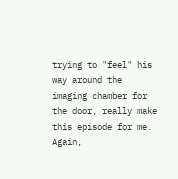trying to "feel" his way around the imaging chamber for the door, really make this episode for me. Again,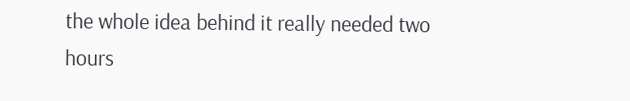the whole idea behind it really needed two hours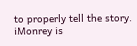to properly tell the story.
iMonrey is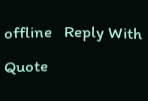offline   Reply With Quote